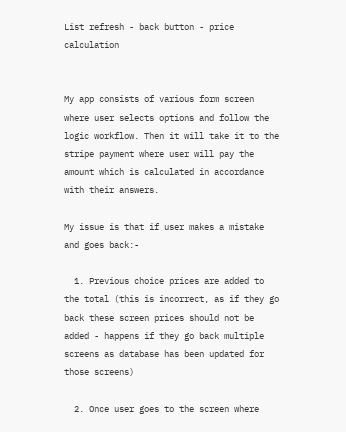List refresh - back button - price calculation


My app consists of various form screen where user selects options and follow the logic workflow. Then it will take it to the stripe payment where user will pay the amount which is calculated in accordance with their answers.

My issue is that if user makes a mistake and goes back:-

  1. Previous choice prices are added to the total (this is incorrect, as if they go back these screen prices should not be added - happens if they go back multiple screens as database has been updated for those screens)

  2. Once user goes to the screen where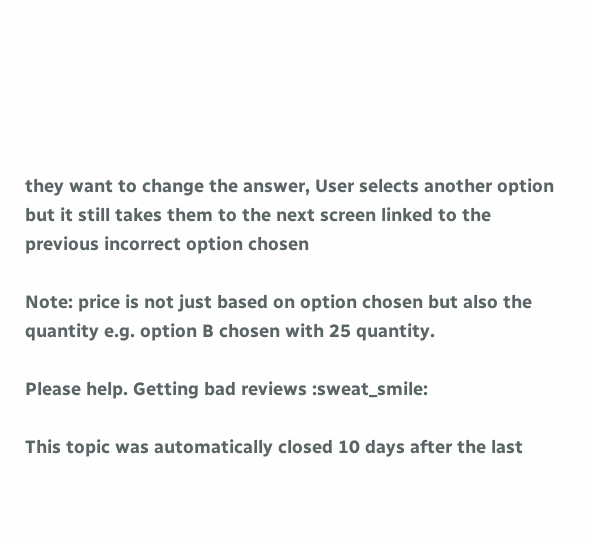they want to change the answer, User selects another option but it still takes them to the next screen linked to the previous incorrect option chosen

Note: price is not just based on option chosen but also the quantity e.g. option B chosen with 25 quantity.

Please help. Getting bad reviews :sweat_smile:

This topic was automatically closed 10 days after the last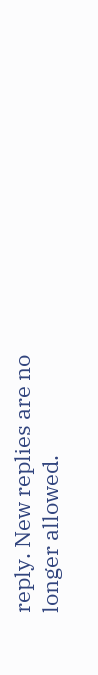reply. New replies are no longer allowed.